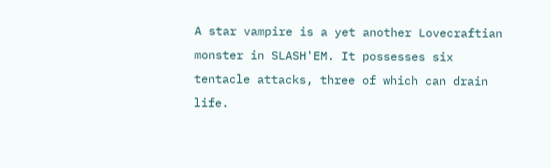A star vampire is a yet another Lovecraftian monster in SLASH'EM. It possesses six tentacle attacks, three of which can drain life.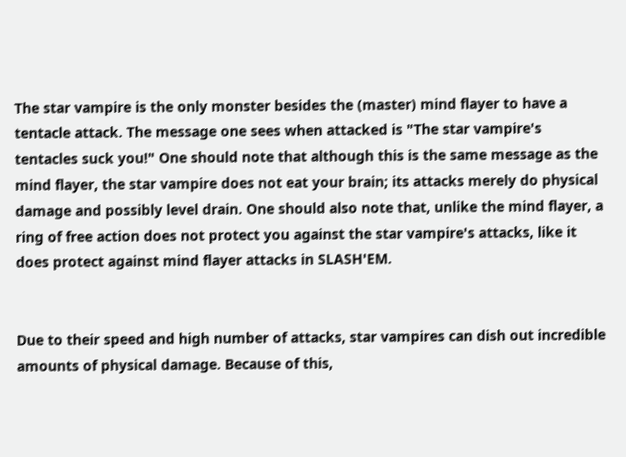The star vampire is the only monster besides the (master) mind flayer to have a tentacle attack. The message one sees when attacked is "The star vampire's tentacles suck you!" One should note that although this is the same message as the mind flayer, the star vampire does not eat your brain; its attacks merely do physical damage and possibly level drain. One should also note that, unlike the mind flayer, a ring of free action does not protect you against the star vampire's attacks, like it does protect against mind flayer attacks in SLASH'EM.


Due to their speed and high number of attacks, star vampires can dish out incredible amounts of physical damage. Because of this,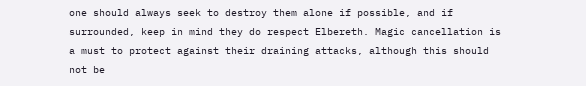one should always seek to destroy them alone if possible, and if surrounded, keep in mind they do respect Elbereth. Magic cancellation is a must to protect against their draining attacks, although this should not be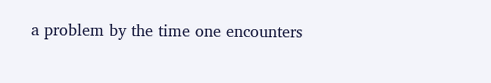a problem by the time one encounters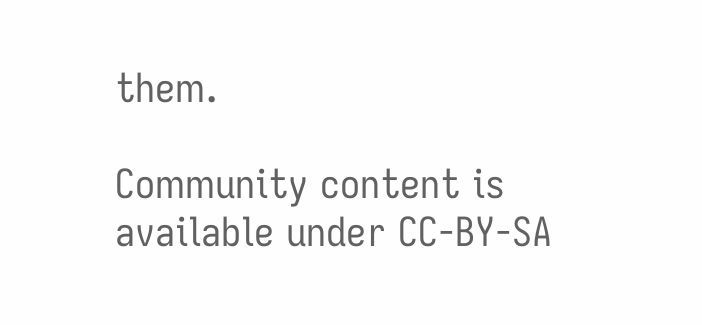them.

Community content is available under CC-BY-SA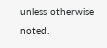unless otherwise noted.